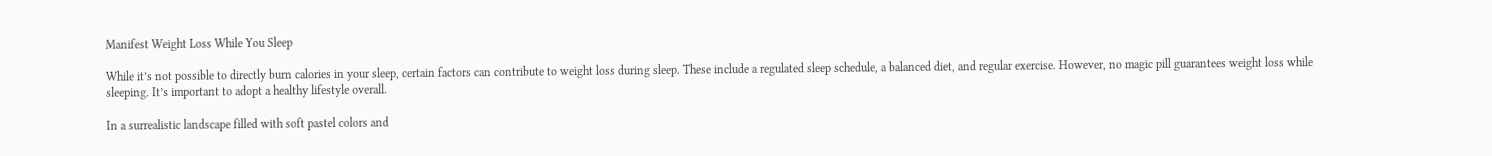Manifest Weight Loss While You Sleep

While it’s not possible to directly burn calories in your sleep, certain factors can contribute to weight loss during sleep. These include a regulated sleep schedule, a balanced diet, and regular exercise. However, no magic pill guarantees weight loss while sleeping. It’s important to adopt a healthy lifestyle overall.

In a surrealistic landscape filled with soft pastel colors and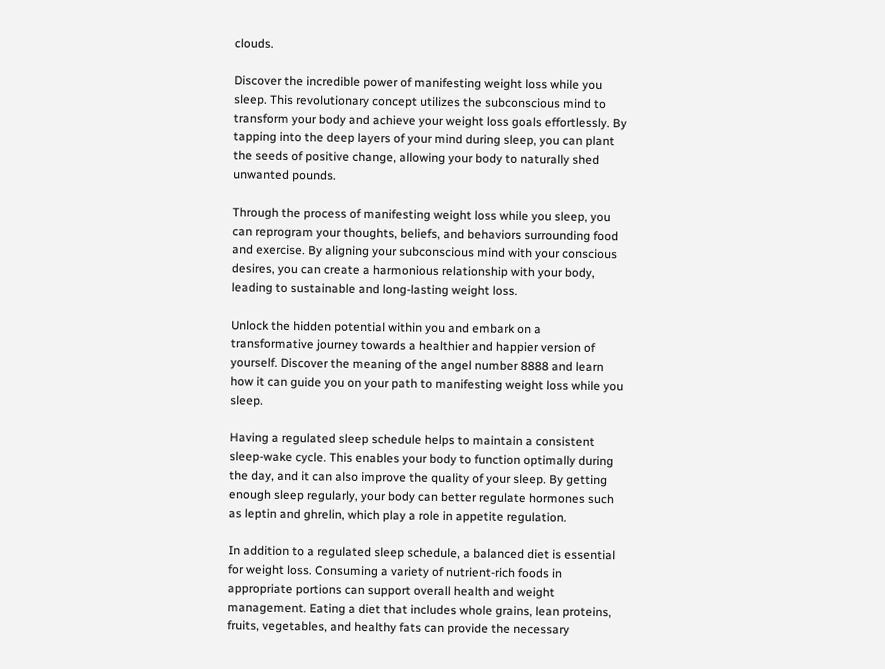clouds.

Discover the incredible power of manifesting weight loss while you sleep. This revolutionary concept utilizes the subconscious mind to transform your body and achieve your weight loss goals effortlessly. By tapping into the deep layers of your mind during sleep, you can plant the seeds of positive change, allowing your body to naturally shed unwanted pounds.

Through the process of manifesting weight loss while you sleep, you can reprogram your thoughts, beliefs, and behaviors surrounding food and exercise. By aligning your subconscious mind with your conscious desires, you can create a harmonious relationship with your body, leading to sustainable and long-lasting weight loss.

Unlock the hidden potential within you and embark on a transformative journey towards a healthier and happier version of yourself. Discover the meaning of the angel number 8888 and learn how it can guide you on your path to manifesting weight loss while you sleep.

Having a regulated sleep schedule helps to maintain a consistent sleep-wake cycle. This enables your body to function optimally during the day, and it can also improve the quality of your sleep. By getting enough sleep regularly, your body can better regulate hormones such as leptin and ghrelin, which play a role in appetite regulation.

In addition to a regulated sleep schedule, a balanced diet is essential for weight loss. Consuming a variety of nutrient-rich foods in appropriate portions can support overall health and weight management. Eating a diet that includes whole grains, lean proteins, fruits, vegetables, and healthy fats can provide the necessary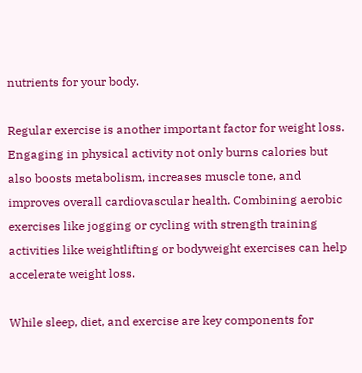nutrients for your body.

Regular exercise is another important factor for weight loss. Engaging in physical activity not only burns calories but also boosts metabolism, increases muscle tone, and improves overall cardiovascular health. Combining aerobic exercises like jogging or cycling with strength training activities like weightlifting or bodyweight exercises can help accelerate weight loss.

While sleep, diet, and exercise are key components for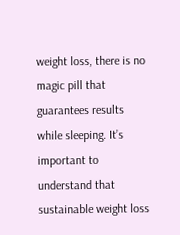weight loss, there is no magic pill that guarantees results while sleeping. It’s important to understand that sustainable weight loss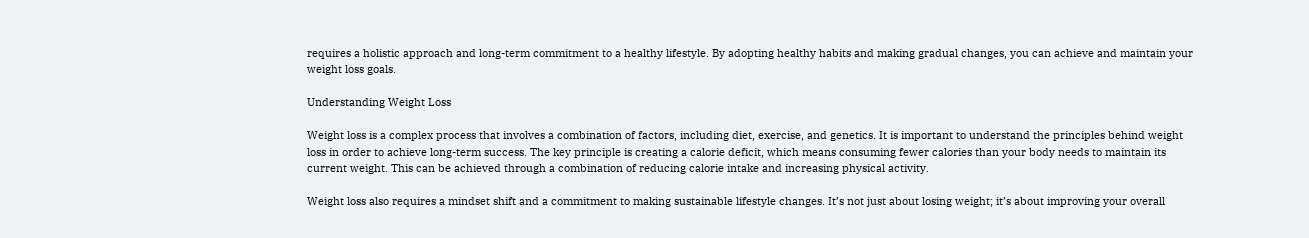requires a holistic approach and long-term commitment to a healthy lifestyle. By adopting healthy habits and making gradual changes, you can achieve and maintain your weight loss goals.

Understanding Weight Loss

Weight loss is a complex process that involves a combination of factors, including diet, exercise, and genetics. It is important to understand the principles behind weight loss in order to achieve long-term success. The key principle is creating a calorie deficit, which means consuming fewer calories than your body needs to maintain its current weight. This can be achieved through a combination of reducing calorie intake and increasing physical activity.

Weight loss also requires a mindset shift and a commitment to making sustainable lifestyle changes. It’s not just about losing weight; it’s about improving your overall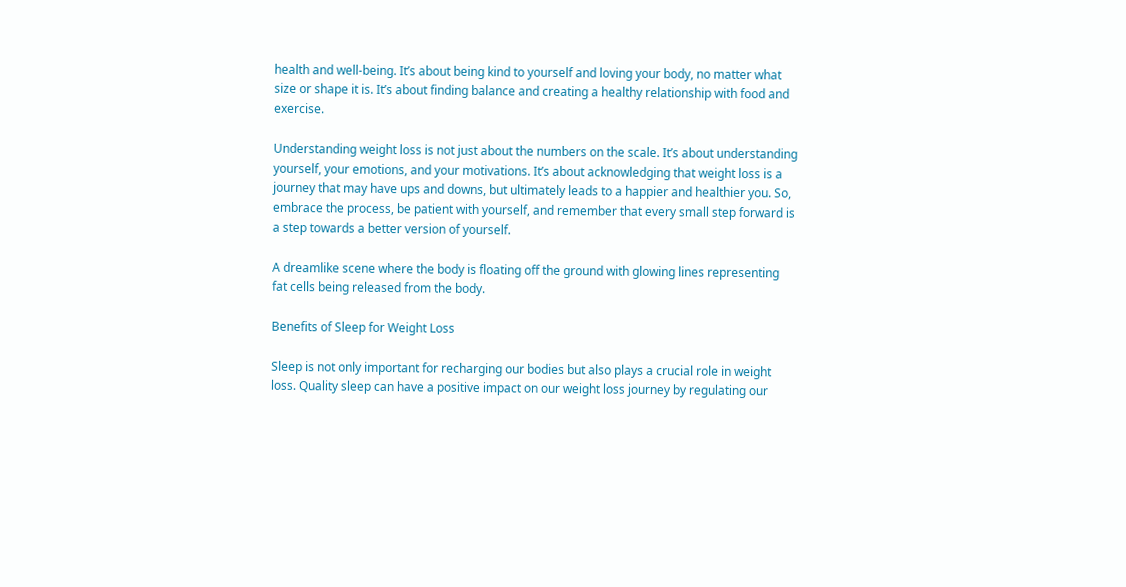health and well-being. It’s about being kind to yourself and loving your body, no matter what size or shape it is. It’s about finding balance and creating a healthy relationship with food and exercise.

Understanding weight loss is not just about the numbers on the scale. It’s about understanding yourself, your emotions, and your motivations. It’s about acknowledging that weight loss is a journey that may have ups and downs, but ultimately leads to a happier and healthier you. So, embrace the process, be patient with yourself, and remember that every small step forward is a step towards a better version of yourself.

A dreamlike scene where the body is floating off the ground with glowing lines representing fat cells being released from the body.

Benefits of Sleep for Weight Loss

Sleep is not only important for recharging our bodies but also plays a crucial role in weight loss. Quality sleep can have a positive impact on our weight loss journey by regulating our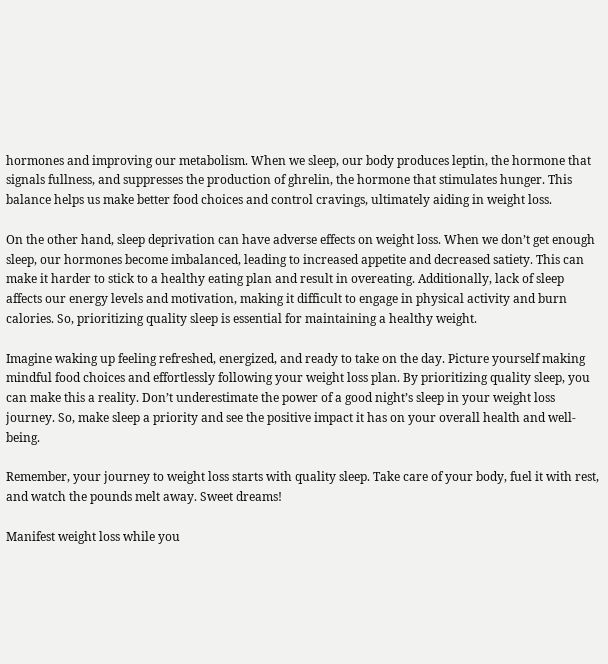hormones and improving our metabolism. When we sleep, our body produces leptin, the hormone that signals fullness, and suppresses the production of ghrelin, the hormone that stimulates hunger. This balance helps us make better food choices and control cravings, ultimately aiding in weight loss.

On the other hand, sleep deprivation can have adverse effects on weight loss. When we don’t get enough sleep, our hormones become imbalanced, leading to increased appetite and decreased satiety. This can make it harder to stick to a healthy eating plan and result in overeating. Additionally, lack of sleep affects our energy levels and motivation, making it difficult to engage in physical activity and burn calories. So, prioritizing quality sleep is essential for maintaining a healthy weight.

Imagine waking up feeling refreshed, energized, and ready to take on the day. Picture yourself making mindful food choices and effortlessly following your weight loss plan. By prioritizing quality sleep, you can make this a reality. Don’t underestimate the power of a good night’s sleep in your weight loss journey. So, make sleep a priority and see the positive impact it has on your overall health and well-being.

Remember, your journey to weight loss starts with quality sleep. Take care of your body, fuel it with rest, and watch the pounds melt away. Sweet dreams!

Manifest weight loss while you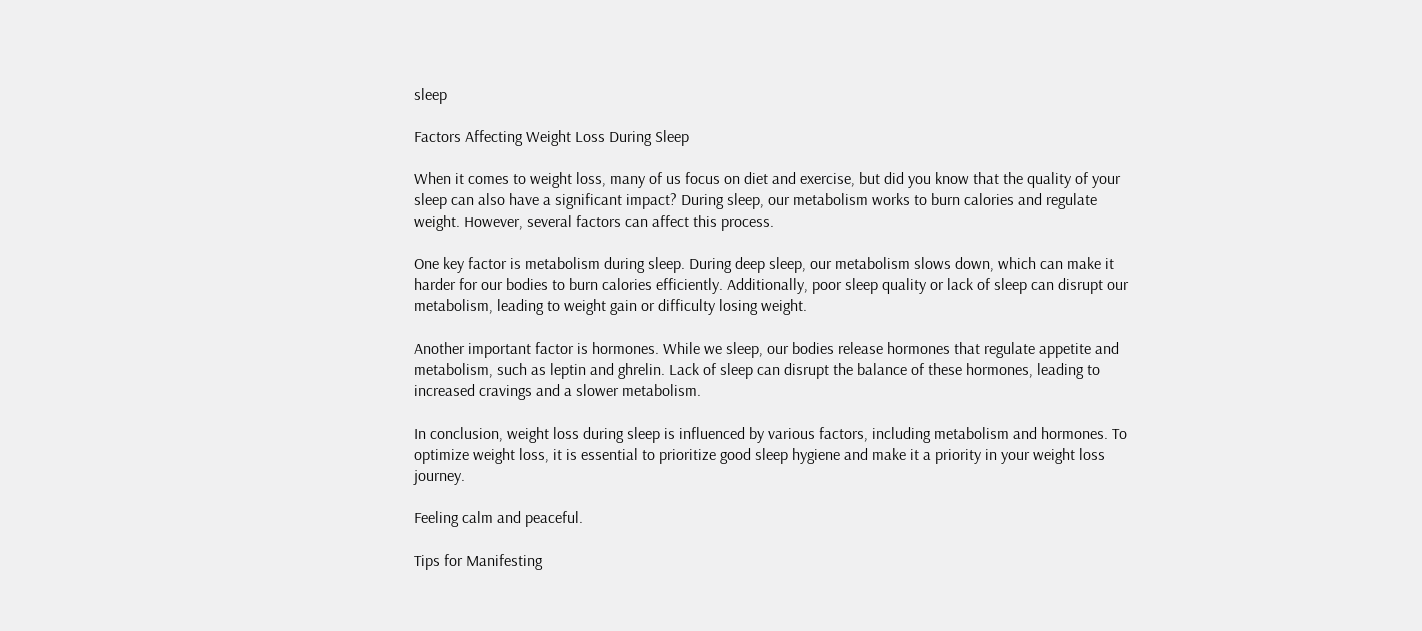sleep

Factors Affecting Weight Loss During Sleep

When it comes to weight loss, many of us focus on diet and exercise, but did you know that the quality of your sleep can also have a significant impact? During sleep, our metabolism works to burn calories and regulate weight. However, several factors can affect this process.

One key factor is metabolism during sleep. During deep sleep, our metabolism slows down, which can make it harder for our bodies to burn calories efficiently. Additionally, poor sleep quality or lack of sleep can disrupt our metabolism, leading to weight gain or difficulty losing weight.

Another important factor is hormones. While we sleep, our bodies release hormones that regulate appetite and metabolism, such as leptin and ghrelin. Lack of sleep can disrupt the balance of these hormones, leading to increased cravings and a slower metabolism.

In conclusion, weight loss during sleep is influenced by various factors, including metabolism and hormones. To optimize weight loss, it is essential to prioritize good sleep hygiene and make it a priority in your weight loss journey.

Feeling calm and peaceful.

Tips for Manifesting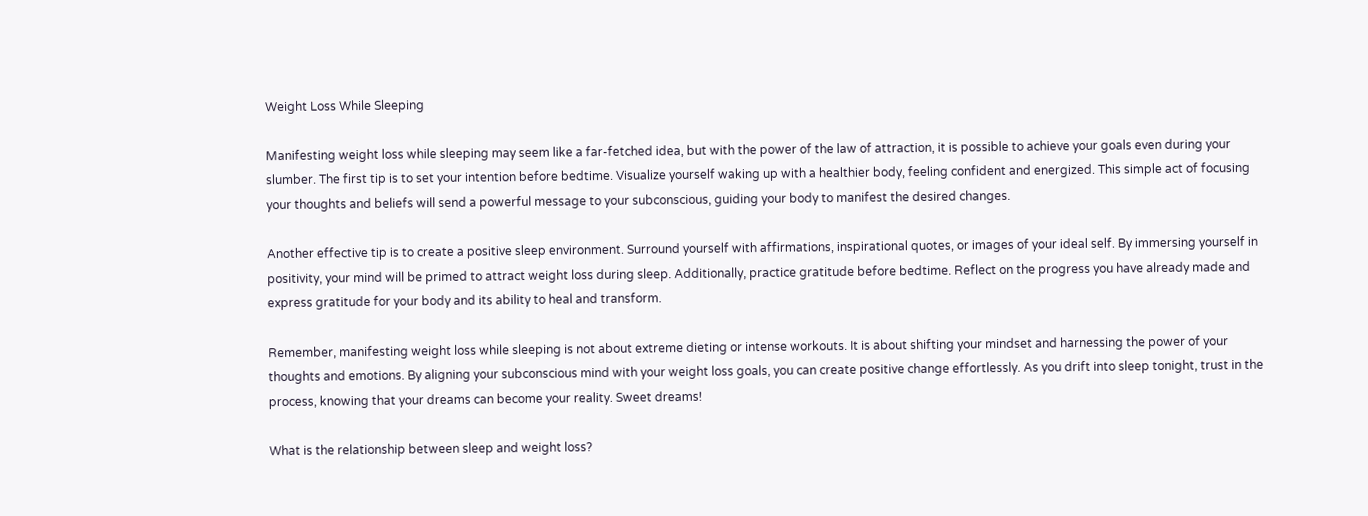Weight Loss While Sleeping

Manifesting weight loss while sleeping may seem like a far-fetched idea, but with the power of the law of attraction, it is possible to achieve your goals even during your slumber. The first tip is to set your intention before bedtime. Visualize yourself waking up with a healthier body, feeling confident and energized. This simple act of focusing your thoughts and beliefs will send a powerful message to your subconscious, guiding your body to manifest the desired changes.

Another effective tip is to create a positive sleep environment. Surround yourself with affirmations, inspirational quotes, or images of your ideal self. By immersing yourself in positivity, your mind will be primed to attract weight loss during sleep. Additionally, practice gratitude before bedtime. Reflect on the progress you have already made and express gratitude for your body and its ability to heal and transform.

Remember, manifesting weight loss while sleeping is not about extreme dieting or intense workouts. It is about shifting your mindset and harnessing the power of your thoughts and emotions. By aligning your subconscious mind with your weight loss goals, you can create positive change effortlessly. As you drift into sleep tonight, trust in the process, knowing that your dreams can become your reality. Sweet dreams!

What is the relationship between sleep and weight loss?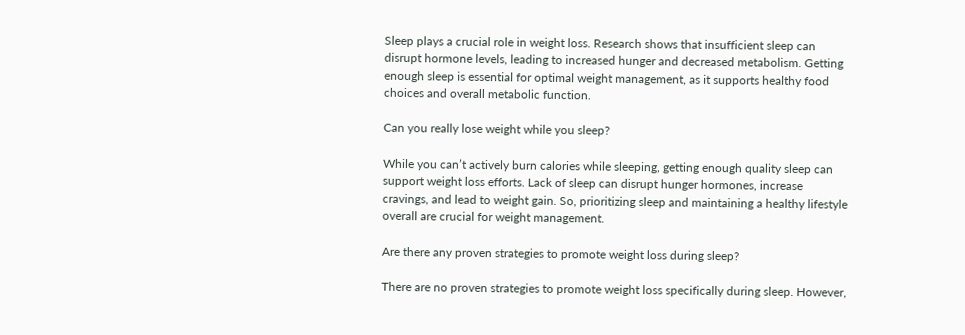Sleep plays a crucial role in weight loss. Research shows that insufficient sleep can disrupt hormone levels, leading to increased hunger and decreased metabolism. Getting enough sleep is essential for optimal weight management, as it supports healthy food choices and overall metabolic function.

Can you really lose weight while you sleep?

While you can’t actively burn calories while sleeping, getting enough quality sleep can support weight loss efforts. Lack of sleep can disrupt hunger hormones, increase cravings, and lead to weight gain. So, prioritizing sleep and maintaining a healthy lifestyle overall are crucial for weight management.

Are there any proven strategies to promote weight loss during sleep?

There are no proven strategies to promote weight loss specifically during sleep. However,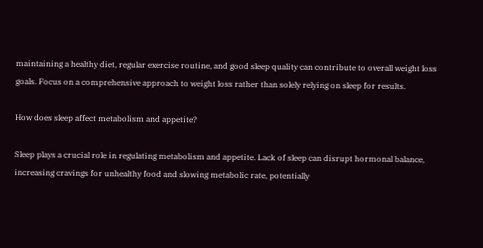maintaining a healthy diet, regular exercise routine, and good sleep quality can contribute to overall weight loss goals. Focus on a comprehensive approach to weight loss rather than solely relying on sleep for results.

How does sleep affect metabolism and appetite?

Sleep plays a crucial role in regulating metabolism and appetite. Lack of sleep can disrupt hormonal balance, increasing cravings for unhealthy food and slowing metabolic rate, potentially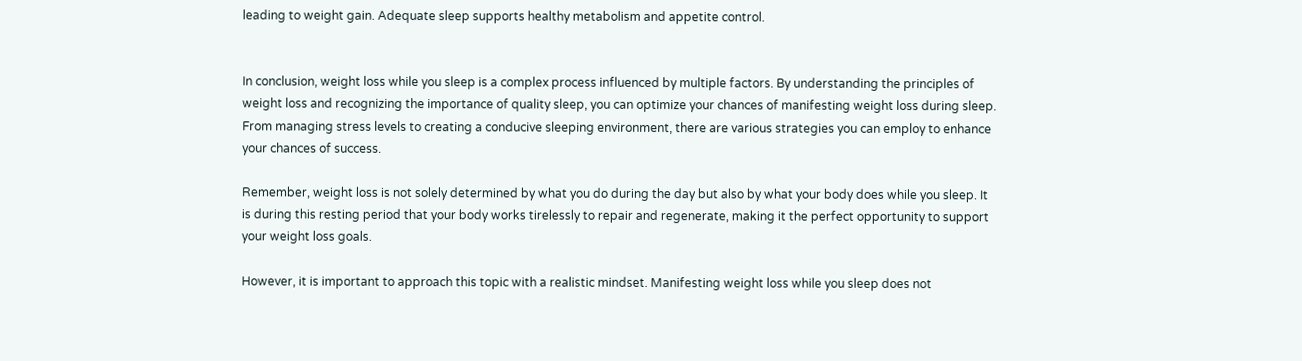leading to weight gain. Adequate sleep supports healthy metabolism and appetite control.


In conclusion, weight loss while you sleep is a complex process influenced by multiple factors. By understanding the principles of weight loss and recognizing the importance of quality sleep, you can optimize your chances of manifesting weight loss during sleep. From managing stress levels to creating a conducive sleeping environment, there are various strategies you can employ to enhance your chances of success.

Remember, weight loss is not solely determined by what you do during the day but also by what your body does while you sleep. It is during this resting period that your body works tirelessly to repair and regenerate, making it the perfect opportunity to support your weight loss goals.

However, it is important to approach this topic with a realistic mindset. Manifesting weight loss while you sleep does not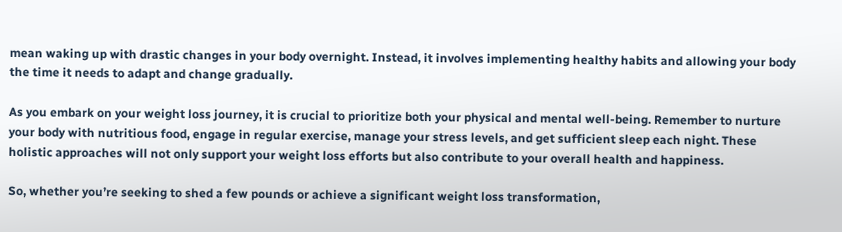mean waking up with drastic changes in your body overnight. Instead, it involves implementing healthy habits and allowing your body the time it needs to adapt and change gradually.

As you embark on your weight loss journey, it is crucial to prioritize both your physical and mental well-being. Remember to nurture your body with nutritious food, engage in regular exercise, manage your stress levels, and get sufficient sleep each night. These holistic approaches will not only support your weight loss efforts but also contribute to your overall health and happiness.

So, whether you’re seeking to shed a few pounds or achieve a significant weight loss transformation,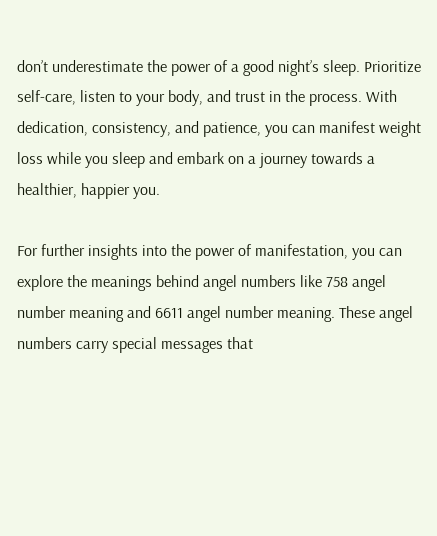don’t underestimate the power of a good night’s sleep. Prioritize self-care, listen to your body, and trust in the process. With dedication, consistency, and patience, you can manifest weight loss while you sleep and embark on a journey towards a healthier, happier you.

For further insights into the power of manifestation, you can explore the meanings behind angel numbers like 758 angel number meaning and 6611 angel number meaning. These angel numbers carry special messages that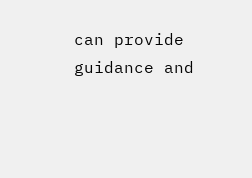can provide guidance and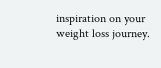inspiration on your weight loss journey.